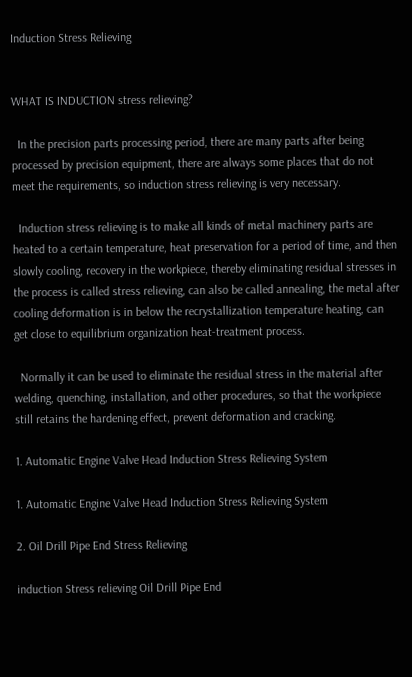Induction Stress Relieving


WHAT IS INDUCTION stress relieving?

  In the precision parts processing period, there are many parts after being processed by precision equipment, there are always some places that do not meet the requirements, so induction stress relieving is very necessary.

  Induction stress relieving is to make all kinds of metal machinery parts are heated to a certain temperature, heat preservation for a period of time, and then slowly cooling, recovery in the workpiece, thereby eliminating residual stresses in the process is called stress relieving, can also be called annealing, the metal after cooling deformation is in below the recrystallization temperature heating, can get close to equilibrium organization heat-treatment process.

  Normally it can be used to eliminate the residual stress in the material after welding, quenching, installation, and other procedures, so that the workpiece still retains the hardening effect, prevent deformation and cracking.

1. Automatic Engine Valve Head Induction Stress Relieving System

1. Automatic Engine Valve Head Induction Stress Relieving System

2. Oil Drill Pipe End Stress Relieving

induction Stress relieving Oil Drill Pipe End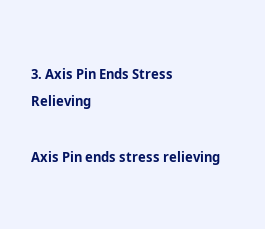3. Axis Pin Ends Stress Relieving

Axis Pin ends stress relieving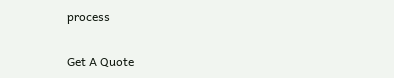process

Get A Quote